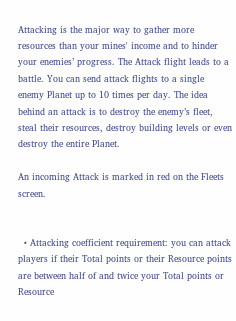Attacking is the major way to gather more resources than your mines' income and to hinder your enemies’ progress. The Attack flight leads to a battle. You can send attack flights to a single enemy Planet up to 10 times per day. The idea behind an attack is to destroy the enemy’s fleet, steal their resources, destroy building levels or even destroy the entire Planet.

An incoming Attack is marked in red on the Fleets screen.


  • Attacking coefficient requirement: you can attack players if their Total points or their Resource points are between half of and twice your Total points or Resource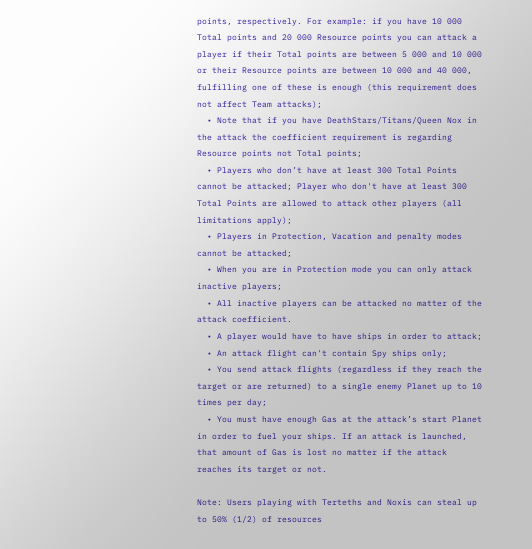points, respectively. For example: if you have 10 000 Total points and 20 000 Resource points you can attack a player if their Total points are between 5 000 and 10 000 or their Resource points are between 10 000 and 40 000, fulfilling one of these is enough (this requirement does not affect Team attacks);
  • Note that if you have DeathStars/Titans/Queen Nox in the attack the coefficient requirement is regarding Resource points not Total points;
  • Players who don’t have at least 300 Total Points cannot be attacked; Player who don't have at least 300 Total Points are allowed to attack other players (all limitations apply);
  • Players in Protection, Vacation and penalty modes cannot be attacked;
  • When you are in Protection mode you can only attack inactive players;
  • All inactive players can be attacked no matter of the attack coefficient.
  • A player would have to have ships in order to attack;
  • An attack flight can't contain Spy ships only;
  • You send attack flights (regardless if they reach the target or are returned) to a single enemy Planet up to 10 times per day;
  • You must have enough Gas at the attack’s start Planet in order to fuel your ships. If an attack is launched, that amount of Gas is lost no matter if the attack reaches its target or not.

Note: Users playing with Terteths and Noxis can steal up to 50% (1/2) of resources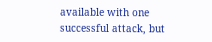available with one successful attack, but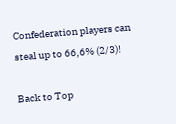Confederation players can steal up to 66,6% (2/3)!

Back to Top